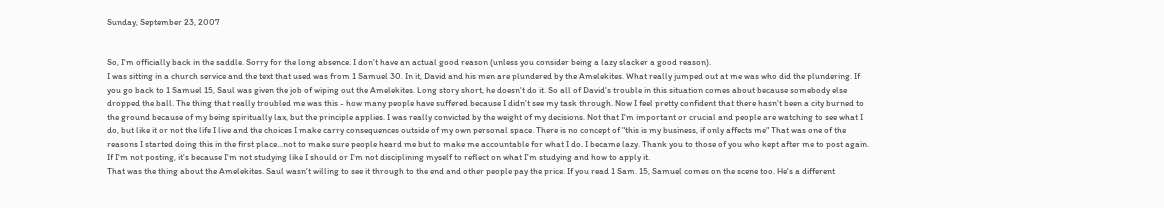Sunday, September 23, 2007


So, I'm officially back in the saddle. Sorry for the long absence. I don't have an actual good reason (unless you consider being a lazy slacker a good reason).
I was sitting in a church service and the text that used was from 1 Samuel 30. In it, David and his men are plundered by the Amelekites. What really jumped out at me was who did the plundering. If you go back to 1 Samuel 15, Saul was given the job of wiping out the Amelekites. Long story short, he doesn't do it. So all of David's trouble in this situation comes about because somebody else dropped the ball. The thing that really troubled me was this - how many people have suffered because I didn't see my task through. Now I feel pretty confident that there hasn't been a city burned to the ground because of my being spiritually lax, but the principle applies. I was really convicted by the weight of my decisions. Not that I'm important or crucial and people are watching to see what I do, but like it or not the life I live and the choices I make carry consequences outside of my own personal space. There is no concept of "this is my business, if only affects me" That was one of the reasons I started doing this in the first place...not to make sure people heard me but to make me accountable for what I do. I became lazy. Thank you to those of you who kept after me to post again. If I'm not posting, it's because I'm not studying like I should or I'm not disciplining myself to reflect on what I'm studying and how to apply it.
That was the thing about the Amelekites. Saul wasn't willing to see it through to the end and other people pay the price. If you read 1 Sam. 15, Samuel comes on the scene too. He's a different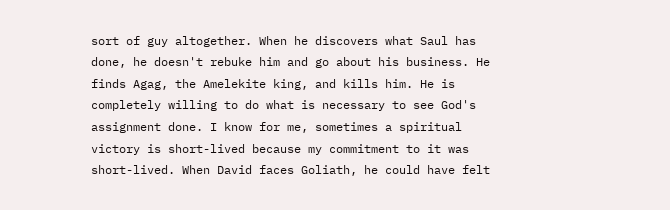sort of guy altogether. When he discovers what Saul has done, he doesn't rebuke him and go about his business. He finds Agag, the Amelekite king, and kills him. He is completely willing to do what is necessary to see God's assignment done. I know for me, sometimes a spiritual victory is short-lived because my commitment to it was short-lived. When David faces Goliath, he could have felt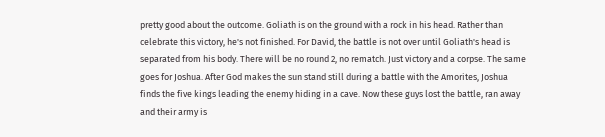pretty good about the outcome. Goliath is on the ground with a rock in his head. Rather than celebrate this victory, he's not finished. For David, the battle is not over until Goliath's head is separated from his body. There will be no round 2, no rematch. Just victory and a corpse. The same goes for Joshua. After God makes the sun stand still during a battle with the Amorites, Joshua finds the five kings leading the enemy hiding in a cave. Now these guys lost the battle, ran away and their army is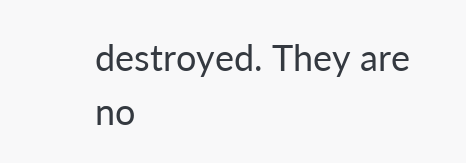destroyed. They are no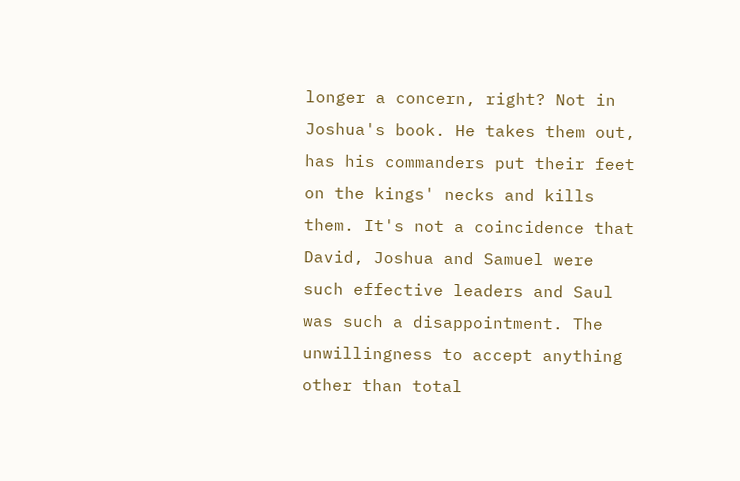longer a concern, right? Not in Joshua's book. He takes them out, has his commanders put their feet on the kings' necks and kills them. It's not a coincidence that David, Joshua and Samuel were such effective leaders and Saul was such a disappointment. The unwillingness to accept anything other than total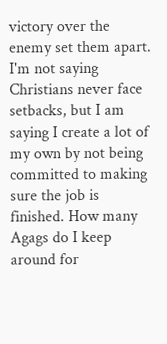victory over the enemy set them apart. I'm not saying Christians never face setbacks, but I am saying I create a lot of my own by not being committed to making sure the job is finished. How many Agags do I keep around for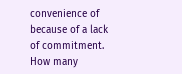convenience of because of a lack of commitment. How many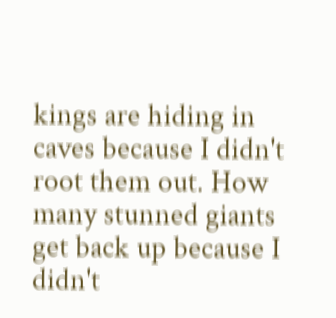kings are hiding in caves because I didn't root them out. How many stunned giants get back up because I didn't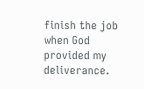finish the job when God provided my deliverance.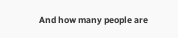And how many people are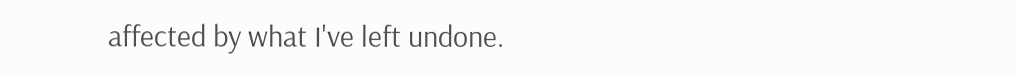affected by what I've left undone.